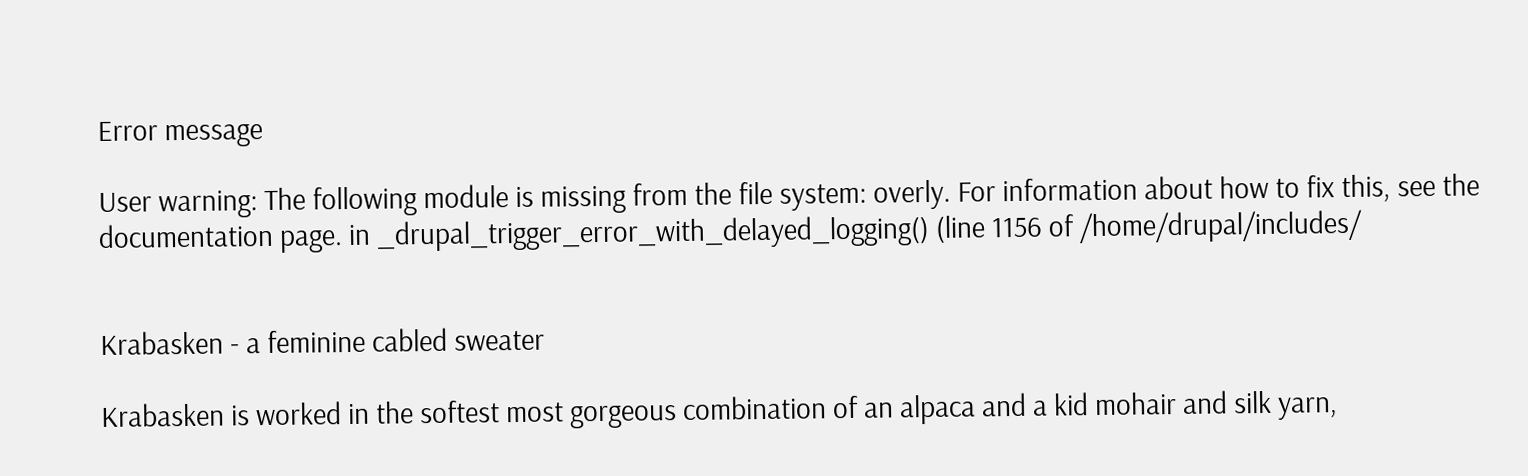Error message

User warning: The following module is missing from the file system: overly. For information about how to fix this, see the documentation page. in _drupal_trigger_error_with_delayed_logging() (line 1156 of /home/drupal/includes/


Krabasken - a feminine cabled sweater

Krabasken is worked in the softest most gorgeous combination of an alpaca and a kid mohair and silk yarn,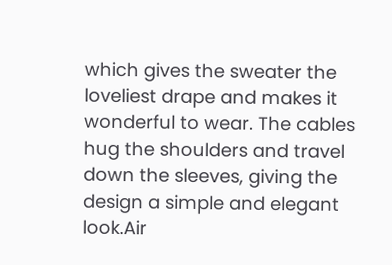which gives the sweater the loveliest drape and makes it wonderful to wear. The cables hug the shoulders and travel down the sleeves, giving the design a simple and elegant look.Air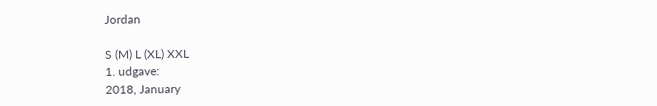Jordan

S (M) L (XL) XXL
1. udgave:
2018, January